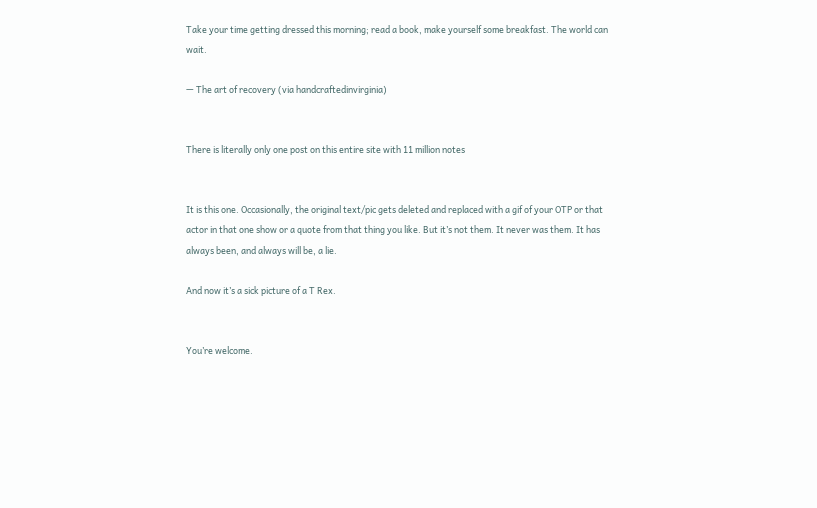Take your time getting dressed this morning; read a book, make yourself some breakfast. The world can wait.

— The art of recovery (via handcraftedinvirginia)


There is literally only one post on this entire site with 11 million notes


It is this one. Occasionally, the original text/pic gets deleted and replaced with a gif of your OTP or that actor in that one show or a quote from that thing you like. But it’s not them. It never was them. It has always been, and always will be, a lie.

And now it’s a sick picture of a T Rex.


You’re welcome.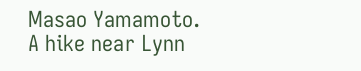Masao Yamamoto.
A hike near Lynn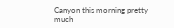Canyon this morning pretty much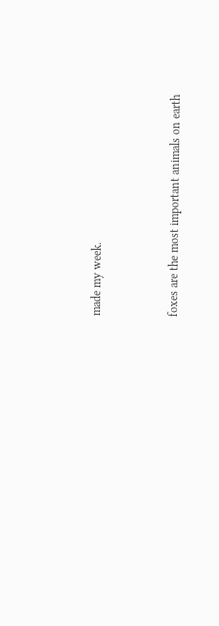made my week.


foxes are the most important animals on earth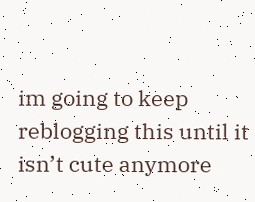im going to keep reblogging this until it isn’t cute anymore